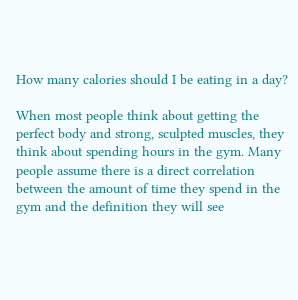How many calories should I be eating in a day?

When most people think about getting the perfect body and strong, sculpted muscles, they think about spending hours in the gym. Many people assume there is a direct correlation between the amount of time they spend in the gym and the definition they will see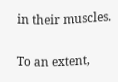in their muscles.

To an extent,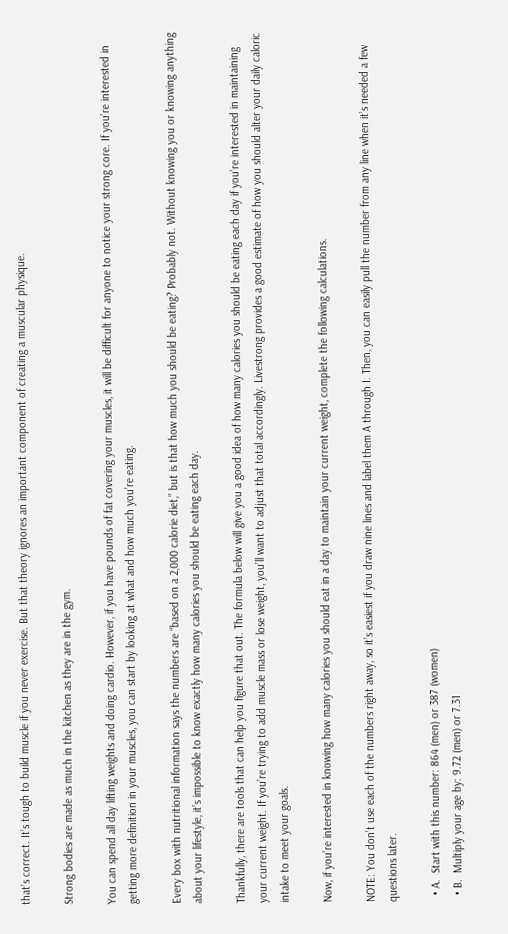that’s correct. It’s tough to build muscle if you never exercise. But that theory ignores an important component of creating a muscular physique.

Strong bodies are made as much in the kitchen as they are in the gym.

You can spend all day lifting weights and doing cardio. However, if you have pounds of fat covering your muscles, it will be difficult for anyone to notice your strong core. If you’re interested in getting more definition in your muscles, you can start by looking at what and how much you’re eating.

Every box with nutritional information says the numbers are “based on a 2,000 calorie diet,” but is that how much you should be eating? Probably not. Without knowing you or knowing anything about your lifestyle, it’s impossible to know exactly how many calories you should be eating each day.

Thankfully, there are tools that can help you figure that out. The formula below will give you a good idea of how many calories you should be eating each day if you’re interested in maintaining your current weight. If you’re trying to add muscle mass or lose weight, you’ll want to adjust that total accordingly. Livestrong provides a good estimate of how you should alter your daily caloric intake to meet your goals.

Now, if you’re interested in knowing how many calories you should eat in a day to maintain your current weight, complete the following calculations.

NOTE: You don’t use each of the numbers right away, so it’s easiest if you draw nine lines and label them A through I. Then, you can easily pull the number from any line when it’s needed a few questions later.

  • A.  Start with this number: 864 (men) or 387 (women)
  • B.  Multiply your age by: 9.72 (men) or 7.31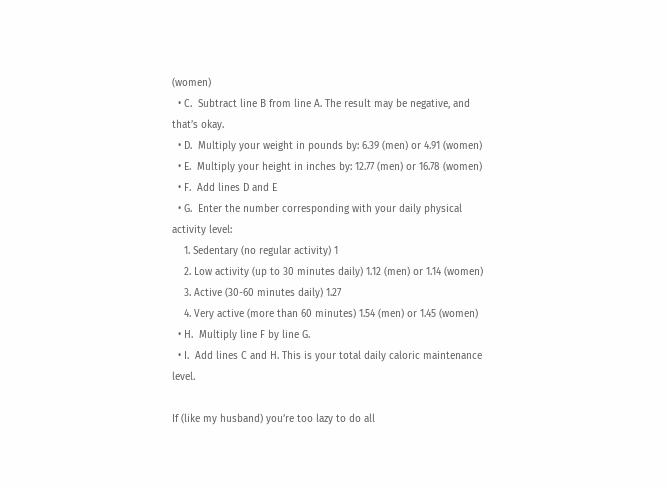(women)
  • C.  Subtract line B from line A. The result may be negative, and that’s okay.
  • D.  Multiply your weight in pounds by: 6.39 (men) or 4.91 (women)
  • E.  Multiply your height in inches by: 12.77 (men) or 16.78 (women)
  • F.  Add lines D and E
  • G.  Enter the number corresponding with your daily physical activity level:
    1. Sedentary (no regular activity) 1
    2. Low activity (up to 30 minutes daily) 1.12 (men) or 1.14 (women)
    3. Active (30-60 minutes daily) 1.27
    4. Very active (more than 60 minutes) 1.54 (men) or 1.45 (women)
  • H.  Multiply line F by line G.
  • I.  Add lines C and H. This is your total daily caloric maintenance level.

If (like my husband) you’re too lazy to do all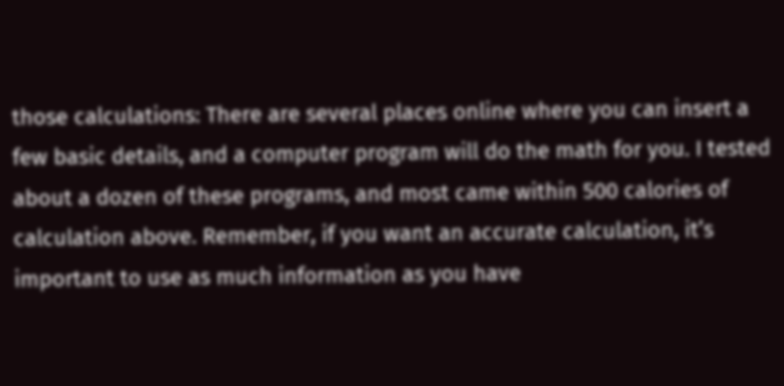those calculations: There are several places online where you can insert a few basic details, and a computer program will do the math for you. I tested about a dozen of these programs, and most came within 500 calories of calculation above. Remember, if you want an accurate calculation, it’s important to use as much information as you have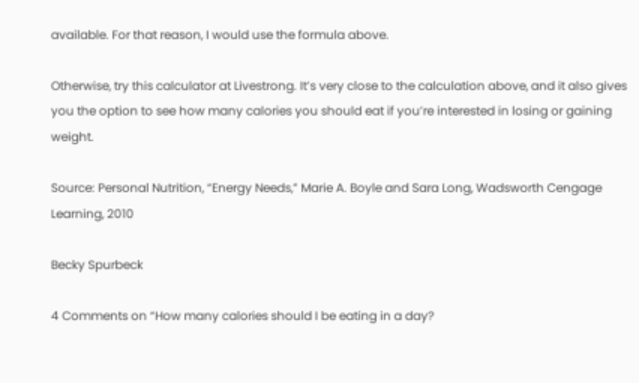available. For that reason, I would use the formula above.

Otherwise, try this calculator at Livestrong. It’s very close to the calculation above, and it also gives you the option to see how many calories you should eat if you’re interested in losing or gaining weight.

Source: Personal Nutrition, “Energy Needs,” Marie A. Boyle and Sara Long, Wadsworth Cengage Learning, 2010

Becky Spurbeck

4 Comments on “How many calories should I be eating in a day?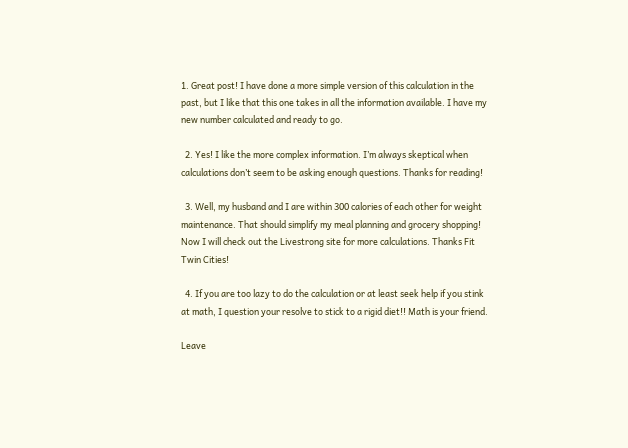1. Great post! I have done a more simple version of this calculation in the past, but I like that this one takes in all the information available. I have my new number calculated and ready to go.

  2. Yes! I like the more complex information. I’m always skeptical when calculations don’t seem to be asking enough questions. Thanks for reading!

  3. Well, my husband and I are within 300 calories of each other for weight maintenance. That should simplify my meal planning and grocery shopping! Now I will check out the Livestrong site for more calculations. Thanks Fit Twin Cities!

  4. If you are too lazy to do the calculation or at least seek help if you stink at math, I question your resolve to stick to a rigid diet!! Math is your friend.

Leave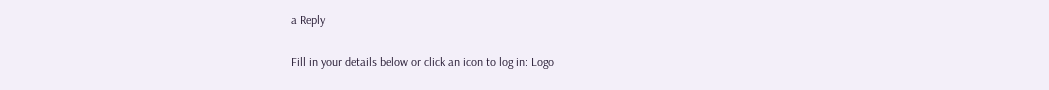a Reply

Fill in your details below or click an icon to log in: Logo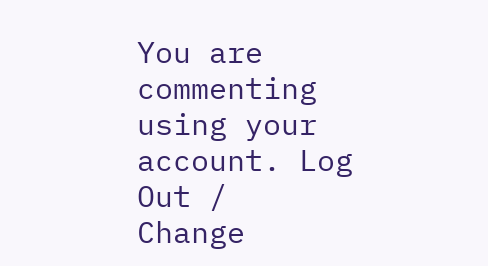You are commenting using your account. Log Out /  Change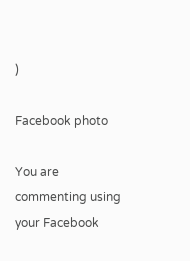)

Facebook photo

You are commenting using your Facebook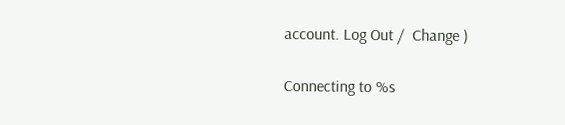account. Log Out /  Change )

Connecting to %s